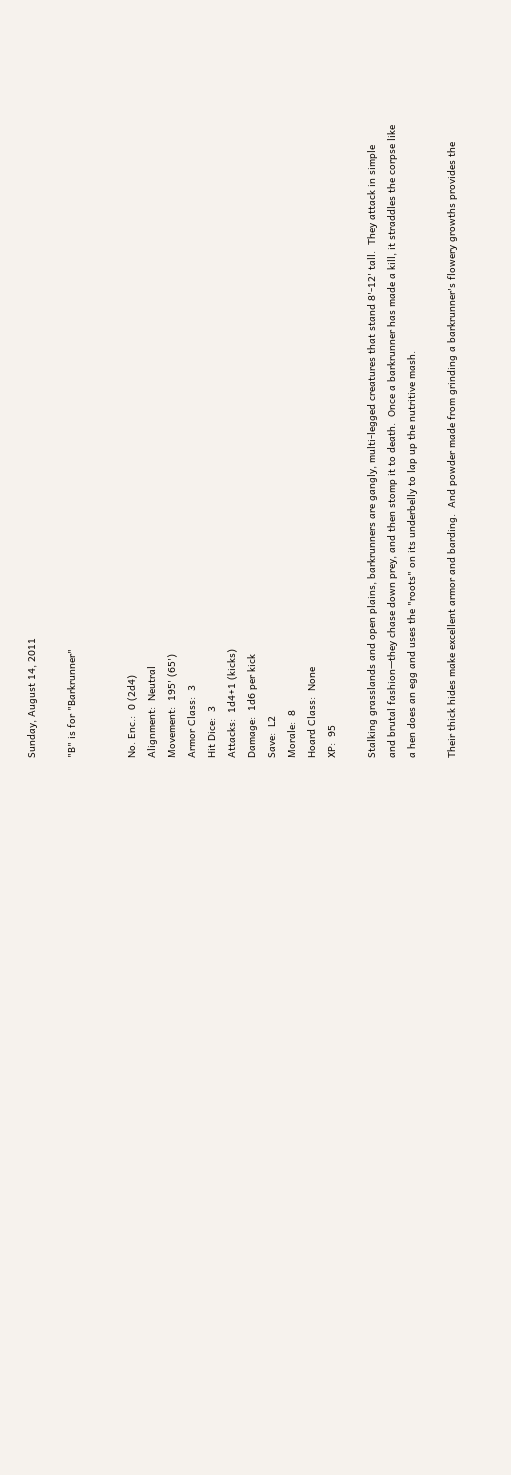Sunday, August 14, 2011

"B" is for "Barkrunner"


No. Enc.:  0 (2d4)
Alignment:  Neutral
Movement:  195' (65')
Armor Class:  3
Hit Dice:  3
Attacks:  1d4+1 (kicks)
Damage:  1d6 per kick
Save:  L2
Morale:  8
Hoard Class:  None
XP:  95

Stalking grasslands and open plains, barkrunners are gangly, multi-legged creatures that stand 8'-12' tall.  They attack in simple and brutal fashion—they chase down prey, and then stomp it to death.  Once a barkrunner has made a kill, it straddles the corpse like a hen does an egg and uses the "roots" on its underbelly to lap up the nutritive mash.

Their thick hides make excellent armor and barding.  And powder made from grinding a barkrunner's flowery growths provides the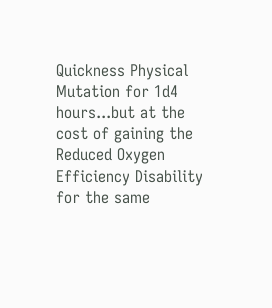Quickness Physical Mutation for 1d4 hours...but at the cost of gaining the Reduced Oxygen Efficiency Disability for the same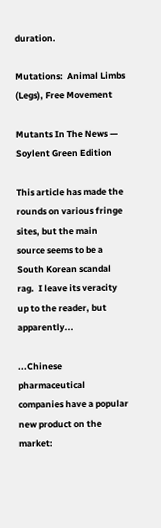duration.

Mutations:  Animal Limbs (Legs), Free Movement

Mutants In The News — Soylent Green Edition

This article has made the rounds on various fringe sites, but the main source seems to be a South Korean scandal rag.  I leave its veracity up to the reader, but apparently...

...Chinese pharmaceutical companies have a popular new product on the market: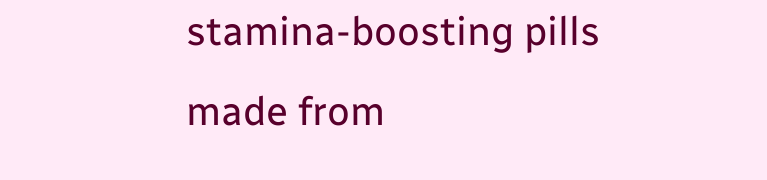stamina-boosting pills made from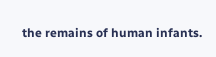the remains of human infants.